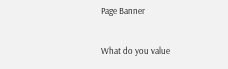Page Banner

What do you value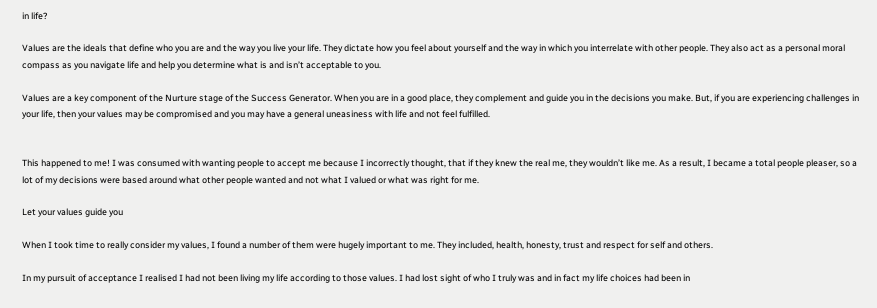in life?

Values are the ideals that define who you are and the way you live your life. They dictate how you feel about yourself and the way in which you interrelate with other people. They also act as a personal moral compass as you navigate life and help you determine what is and isn’t acceptable to you.

Values are a key component of the Nurture stage of the Success Generator. When you are in a good place, they complement and guide you in the decisions you make. But, if you are experiencing challenges in your life, then your values may be compromised and you may have a general uneasiness with life and not feel fulfilled.


This happened to me! I was consumed with wanting people to accept me because I incorrectly thought, that if they knew the real me, they wouldn’t like me. As a result, I became a total people pleaser, so a lot of my decisions were based around what other people wanted and not what I valued or what was right for me.

Let your values guide you

When I took time to really consider my values, I found a number of them were hugely important to me. They included, health, honesty, trust and respect for self and others.

In my pursuit of acceptance I realised I had not been living my life according to those values. I had lost sight of who I truly was and in fact my life choices had been in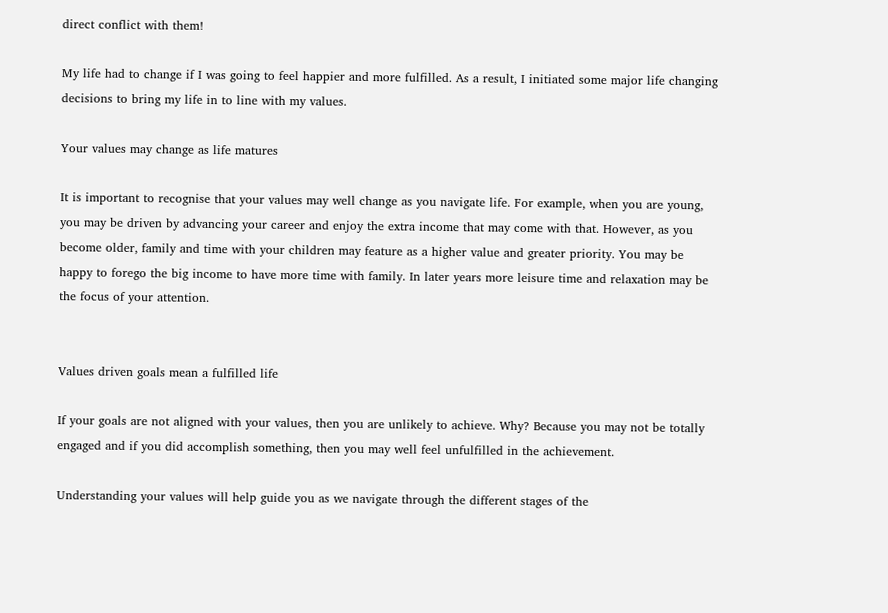direct conflict with them!

My life had to change if I was going to feel happier and more fulfilled. As a result, I initiated some major life changing decisions to bring my life in to line with my values.

Your values may change as life matures

It is important to recognise that your values may well change as you navigate life. For example, when you are young, you may be driven by advancing your career and enjoy the extra income that may come with that. However, as you become older, family and time with your children may feature as a higher value and greater priority. You may be happy to forego the big income to have more time with family. In later years more leisure time and relaxation may be the focus of your attention.


Values driven goals mean a fulfilled life

If your goals are not aligned with your values, then you are unlikely to achieve. Why? Because you may not be totally engaged and if you did accomplish something, then you may well feel unfulfilled in the achievement.

Understanding your values will help guide you as we navigate through the different stages of the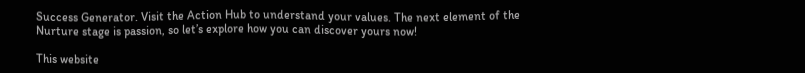Success Generator. Visit the Action Hub to understand your values. The next element of the Nurture stage is passion, so let’s explore how you can discover yours now!

This website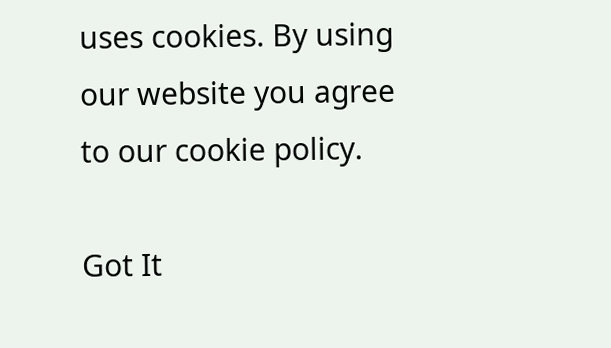uses cookies. By using our website you agree to our cookie policy.

Got It